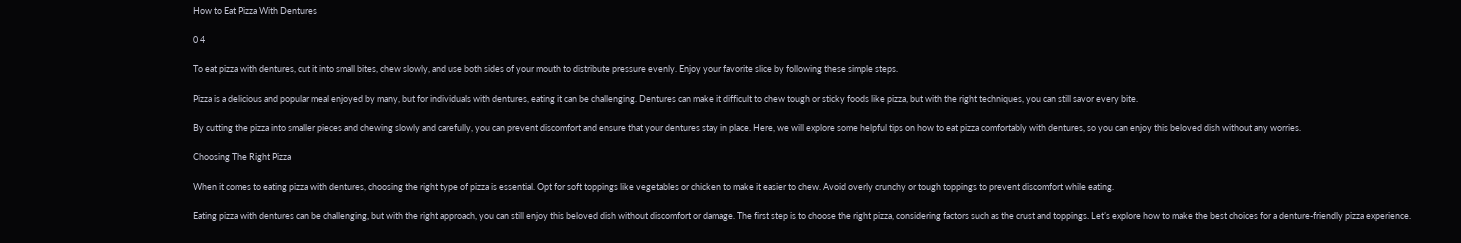How to Eat Pizza With Dentures

0 4

To eat pizza with dentures, cut it into small bites, chew slowly, and use both sides of your mouth to distribute pressure evenly. Enjoy your favorite slice by following these simple steps.

Pizza is a delicious and popular meal enjoyed by many, but for individuals with dentures, eating it can be challenging. Dentures can make it difficult to chew tough or sticky foods like pizza, but with the right techniques, you can still savor every bite.

By cutting the pizza into smaller pieces and chewing slowly and carefully, you can prevent discomfort and ensure that your dentures stay in place. Here, we will explore some helpful tips on how to eat pizza comfortably with dentures, so you can enjoy this beloved dish without any worries.

Choosing The Right Pizza

When it comes to eating pizza with dentures, choosing the right type of pizza is essential. Opt for soft toppings like vegetables or chicken to make it easier to chew. Avoid overly crunchy or tough toppings to prevent discomfort while eating.

Eating pizza with dentures can be challenging, but with the right approach, you can still enjoy this beloved dish without discomfort or damage. The first step is to choose the right pizza, considering factors such as the crust and toppings. Let’s explore how to make the best choices for a denture-friendly pizza experience.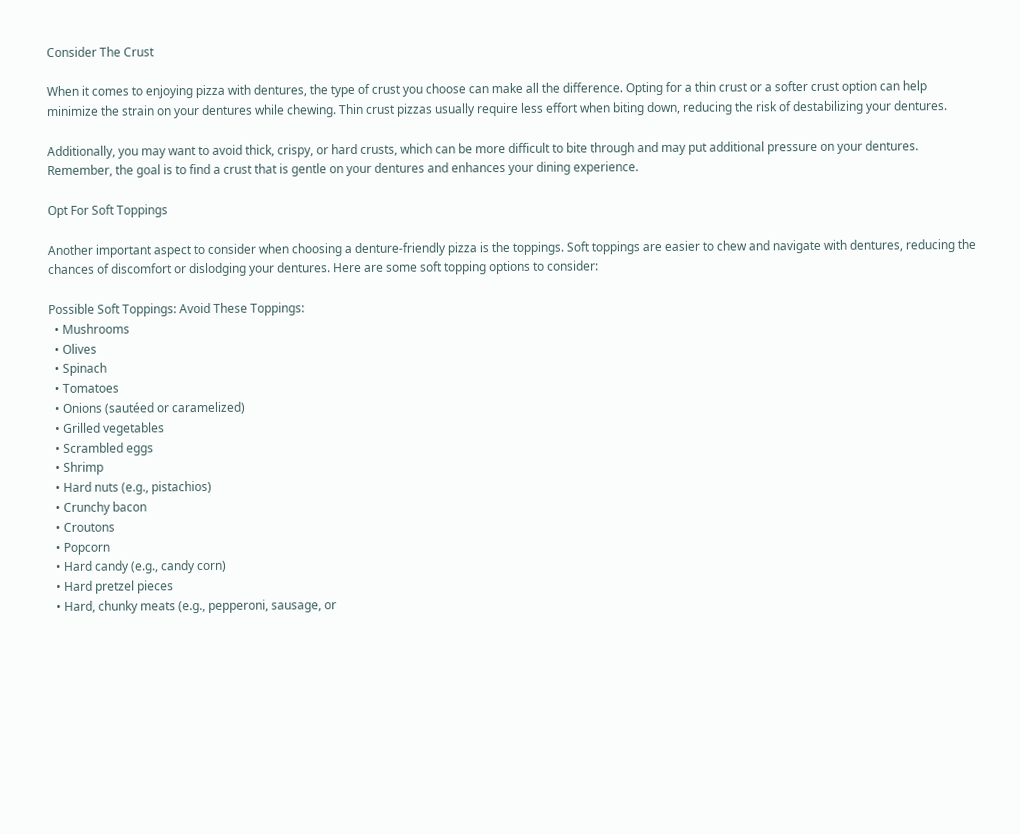Consider The Crust

When it comes to enjoying pizza with dentures, the type of crust you choose can make all the difference. Opting for a thin crust or a softer crust option can help minimize the strain on your dentures while chewing. Thin crust pizzas usually require less effort when biting down, reducing the risk of destabilizing your dentures.

Additionally, you may want to avoid thick, crispy, or hard crusts, which can be more difficult to bite through and may put additional pressure on your dentures. Remember, the goal is to find a crust that is gentle on your dentures and enhances your dining experience.

Opt For Soft Toppings

Another important aspect to consider when choosing a denture-friendly pizza is the toppings. Soft toppings are easier to chew and navigate with dentures, reducing the chances of discomfort or dislodging your dentures. Here are some soft topping options to consider:

Possible Soft Toppings: Avoid These Toppings:
  • Mushrooms
  • Olives
  • Spinach
  • Tomatoes
  • Onions (sautéed or caramelized)
  • Grilled vegetables
  • Scrambled eggs
  • Shrimp
  • Hard nuts (e.g., pistachios)
  • Crunchy bacon
  • Croutons
  • Popcorn
  • Hard candy (e.g., candy corn)
  • Hard pretzel pieces
  • Hard, chunky meats (e.g., pepperoni, sausage, or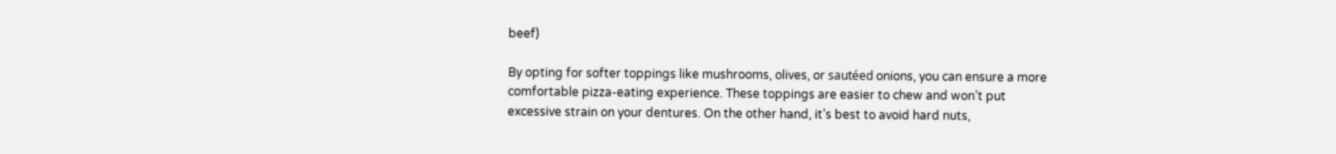beef)

By opting for softer toppings like mushrooms, olives, or sautéed onions, you can ensure a more comfortable pizza-eating experience. These toppings are easier to chew and won’t put excessive strain on your dentures. On the other hand, it’s best to avoid hard nuts,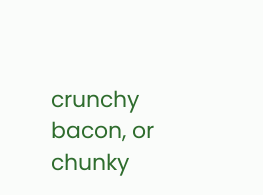crunchy bacon, or chunky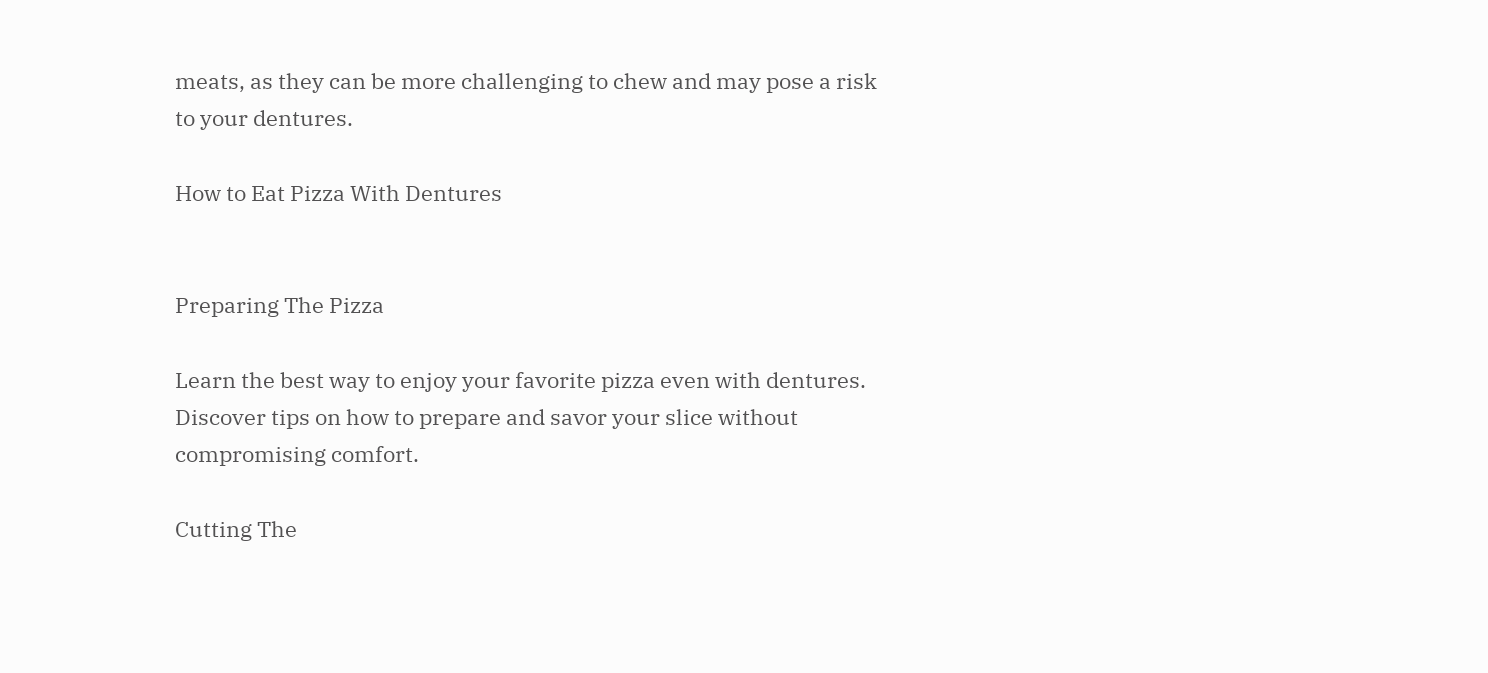meats, as they can be more challenging to chew and may pose a risk to your dentures.

How to Eat Pizza With Dentures


Preparing The Pizza

Learn the best way to enjoy your favorite pizza even with dentures. Discover tips on how to prepare and savor your slice without compromising comfort.

Cutting The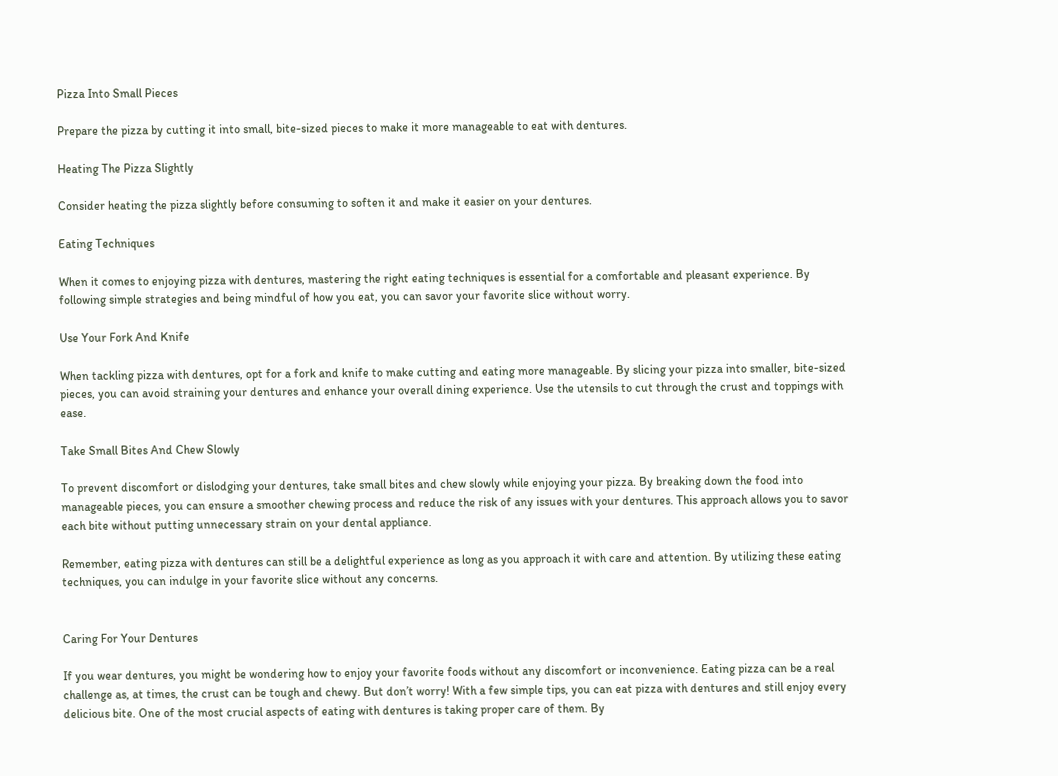Pizza Into Small Pieces

Prepare the pizza by cutting it into small, bite-sized pieces to make it more manageable to eat with dentures.

Heating The Pizza Slightly

Consider heating the pizza slightly before consuming to soften it and make it easier on your dentures.

Eating Techniques

When it comes to enjoying pizza with dentures, mastering the right eating techniques is essential for a comfortable and pleasant experience. By following simple strategies and being mindful of how you eat, you can savor your favorite slice without worry.

Use Your Fork And Knife

When tackling pizza with dentures, opt for a fork and knife to make cutting and eating more manageable. By slicing your pizza into smaller, bite-sized pieces, you can avoid straining your dentures and enhance your overall dining experience. Use the utensils to cut through the crust and toppings with ease.

Take Small Bites And Chew Slowly

To prevent discomfort or dislodging your dentures, take small bites and chew slowly while enjoying your pizza. By breaking down the food into manageable pieces, you can ensure a smoother chewing process and reduce the risk of any issues with your dentures. This approach allows you to savor each bite without putting unnecessary strain on your dental appliance.

Remember, eating pizza with dentures can still be a delightful experience as long as you approach it with care and attention. By utilizing these eating techniques, you can indulge in your favorite slice without any concerns.


Caring For Your Dentures

If you wear dentures, you might be wondering how to enjoy your favorite foods without any discomfort or inconvenience. Eating pizza can be a real challenge as, at times, the crust can be tough and chewy. But don’t worry! With a few simple tips, you can eat pizza with dentures and still enjoy every delicious bite. One of the most crucial aspects of eating with dentures is taking proper care of them. By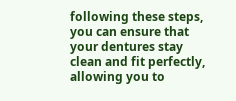following these steps, you can ensure that your dentures stay clean and fit perfectly, allowing you to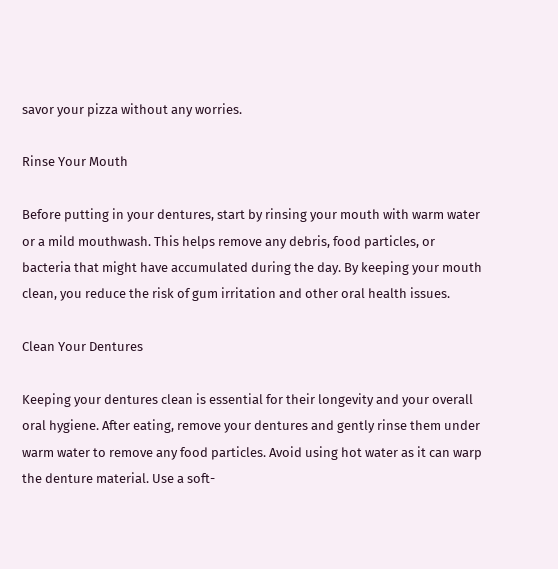savor your pizza without any worries.

Rinse Your Mouth

Before putting in your dentures, start by rinsing your mouth with warm water or a mild mouthwash. This helps remove any debris, food particles, or bacteria that might have accumulated during the day. By keeping your mouth clean, you reduce the risk of gum irritation and other oral health issues.

Clean Your Dentures

Keeping your dentures clean is essential for their longevity and your overall oral hygiene. After eating, remove your dentures and gently rinse them under warm water to remove any food particles. Avoid using hot water as it can warp the denture material. Use a soft-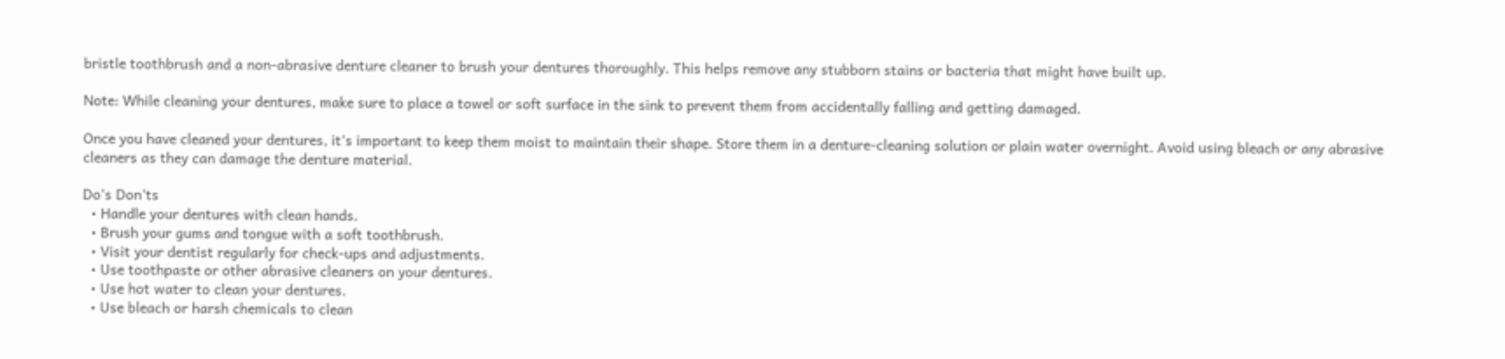bristle toothbrush and a non-abrasive denture cleaner to brush your dentures thoroughly. This helps remove any stubborn stains or bacteria that might have built up.

Note: While cleaning your dentures, make sure to place a towel or soft surface in the sink to prevent them from accidentally falling and getting damaged.

Once you have cleaned your dentures, it’s important to keep them moist to maintain their shape. Store them in a denture-cleaning solution or plain water overnight. Avoid using bleach or any abrasive cleaners as they can damage the denture material.

Do’s Don’ts
  • Handle your dentures with clean hands.
  • Brush your gums and tongue with a soft toothbrush.
  • Visit your dentist regularly for check-ups and adjustments.
  • Use toothpaste or other abrasive cleaners on your dentures.
  • Use hot water to clean your dentures.
  • Use bleach or harsh chemicals to clean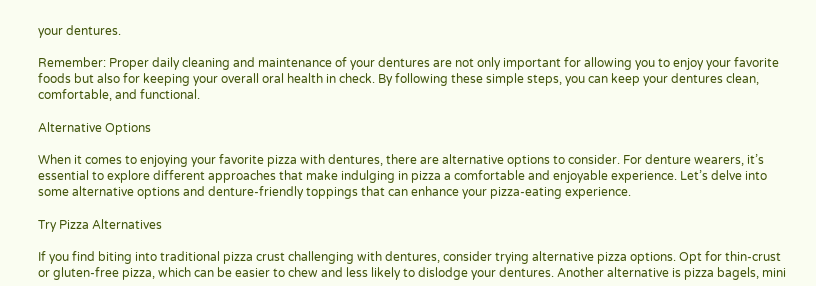your dentures.

Remember: Proper daily cleaning and maintenance of your dentures are not only important for allowing you to enjoy your favorite foods but also for keeping your overall oral health in check. By following these simple steps, you can keep your dentures clean, comfortable, and functional.

Alternative Options

When it comes to enjoying your favorite pizza with dentures, there are alternative options to consider. For denture wearers, it’s essential to explore different approaches that make indulging in pizza a comfortable and enjoyable experience. Let’s delve into some alternative options and denture-friendly toppings that can enhance your pizza-eating experience.

Try Pizza Alternatives

If you find biting into traditional pizza crust challenging with dentures, consider trying alternative pizza options. Opt for thin-crust or gluten-free pizza, which can be easier to chew and less likely to dislodge your dentures. Another alternative is pizza bagels, mini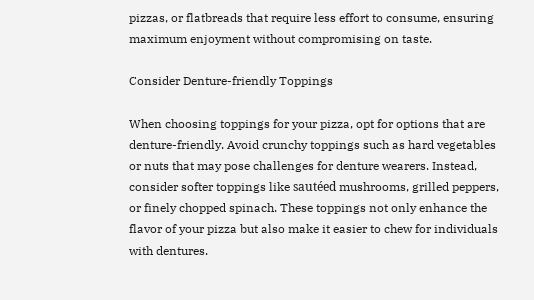pizzas, or flatbreads that require less effort to consume, ensuring maximum enjoyment without compromising on taste.

Consider Denture-friendly Toppings

When choosing toppings for your pizza, opt for options that are denture-friendly. Avoid crunchy toppings such as hard vegetables or nuts that may pose challenges for denture wearers. Instead, consider softer toppings like sautéed mushrooms, grilled peppers, or finely chopped spinach. These toppings not only enhance the flavor of your pizza but also make it easier to chew for individuals with dentures.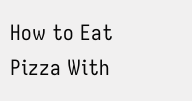How to Eat Pizza With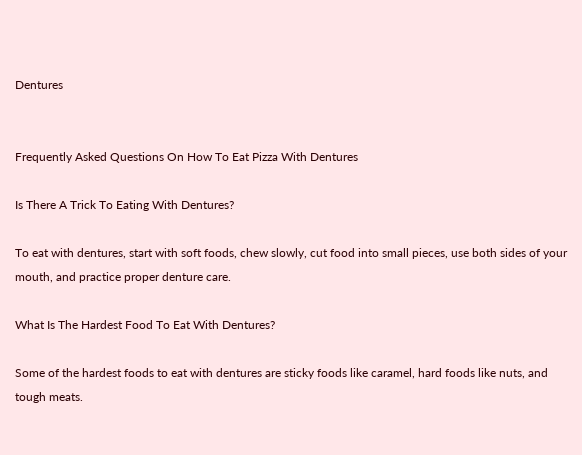Dentures


Frequently Asked Questions On How To Eat Pizza With Dentures

Is There A Trick To Eating With Dentures?

To eat with dentures, start with soft foods, chew slowly, cut food into small pieces, use both sides of your mouth, and practice proper denture care.

What Is The Hardest Food To Eat With Dentures?

Some of the hardest foods to eat with dentures are sticky foods like caramel, hard foods like nuts, and tough meats.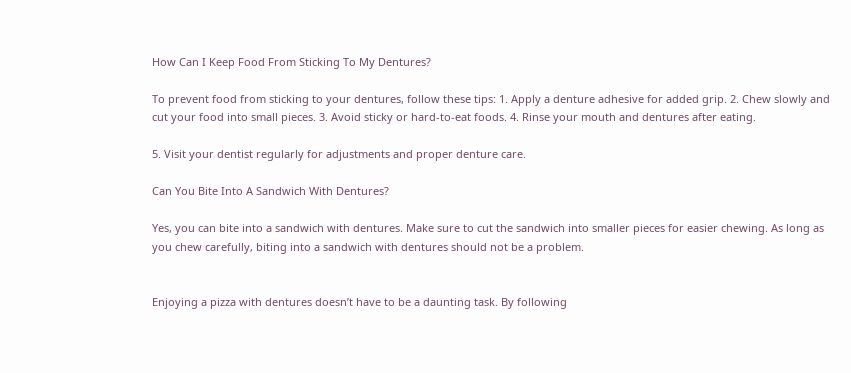How Can I Keep Food From Sticking To My Dentures?

To prevent food from sticking to your dentures, follow these tips: 1. Apply a denture adhesive for added grip. 2. Chew slowly and cut your food into small pieces. 3. Avoid sticky or hard-to-eat foods. 4. Rinse your mouth and dentures after eating.

5. Visit your dentist regularly for adjustments and proper denture care.

Can You Bite Into A Sandwich With Dentures?

Yes, you can bite into a sandwich with dentures. Make sure to cut the sandwich into smaller pieces for easier chewing. As long as you chew carefully, biting into a sandwich with dentures should not be a problem.


Enjoying a pizza with dentures doesn’t have to be a daunting task. By following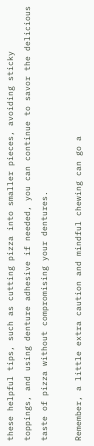these helpful tips, such as cutting pizza into smaller pieces, avoiding sticky toppings, and using denture adhesive if needed, you can continue to savor the delicious taste of pizza without compromising your dentures.

Remember, a little extra caution and mindful chewing can go a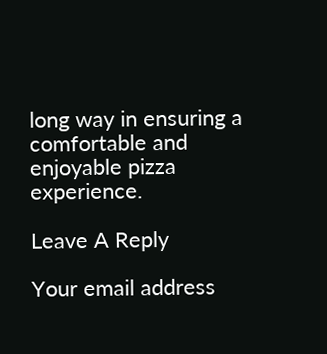long way in ensuring a comfortable and enjoyable pizza experience.

Leave A Reply

Your email address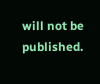will not be published.